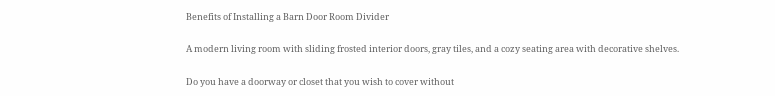Benefits of Installing a Barn Door Room Divider

A modern living room with sliding frosted interior doors, gray tiles, and a cozy seating area with decorative shelves.

Do you have a doorway or closet that you wish to cover without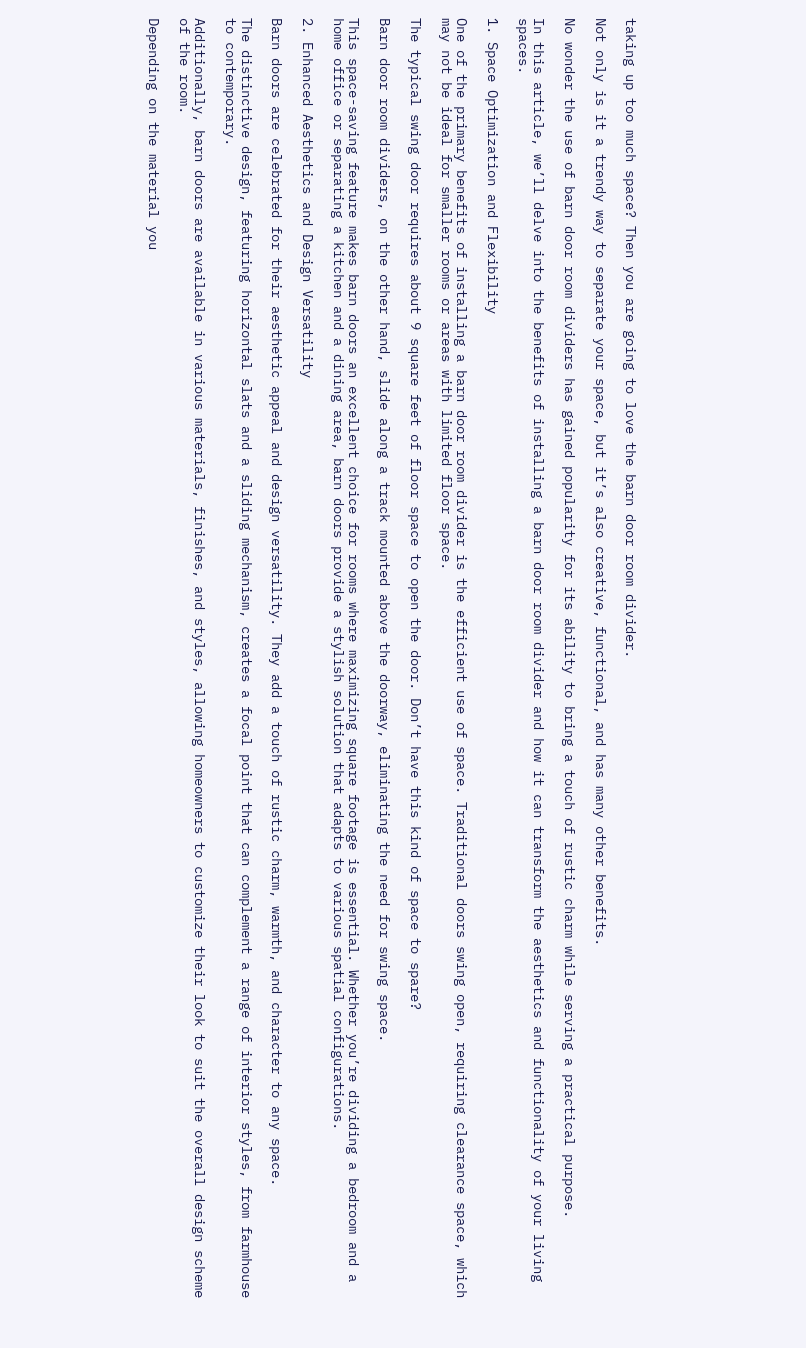taking up too much space? Then you are going to love the barn door room divider.

Not only is it a trendy way to separate your space, but it’s also creative, functional, and has many other benefits.

No wonder the use of barn door room dividers has gained popularity for its ability to bring a touch of rustic charm while serving a practical purpose.

In this article, we’ll delve into the benefits of installing a barn door room divider and how it can transform the aesthetics and functionality of your living spaces.

1. Space Optimization and Flexibility

One of the primary benefits of installing a barn door room divider is the efficient use of space. Traditional doors swing open, requiring clearance space, which may not be ideal for smaller rooms or areas with limited floor space.

The typical swing door requires about 9 square feet of floor space to open the door. Don’t have this kind of space to spare?

Barn door room dividers, on the other hand, slide along a track mounted above the doorway, eliminating the need for swing space.

This space-saving feature makes barn doors an excellent choice for rooms where maximizing square footage is essential. Whether you’re dividing a bedroom and a home office or separating a kitchen and a dining area, barn doors provide a stylish solution that adapts to various spatial configurations.

2. Enhanced Aesthetics and Design Versatility

Barn doors are celebrated for their aesthetic appeal and design versatility. They add a touch of rustic charm, warmth, and character to any space.

The distinctive design, featuring horizontal slats and a sliding mechanism, creates a focal point that can complement a range of interior styles, from farmhouse to contemporary.

Additionally, barn doors are available in various materials, finishes, and styles, allowing homeowners to customize their look to suit the overall design scheme of the room.

Depending on the material you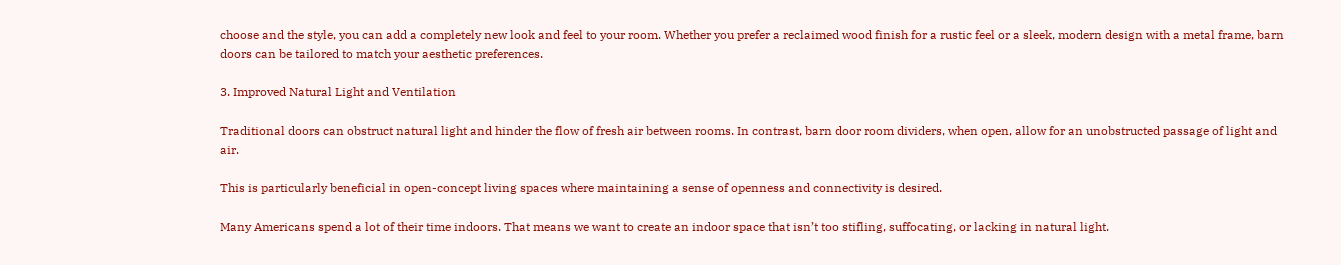choose and the style, you can add a completely new look and feel to your room. Whether you prefer a reclaimed wood finish for a rustic feel or a sleek, modern design with a metal frame, barn doors can be tailored to match your aesthetic preferences.

3. Improved Natural Light and Ventilation

Traditional doors can obstruct natural light and hinder the flow of fresh air between rooms. In contrast, barn door room dividers, when open, allow for an unobstructed passage of light and air.

This is particularly beneficial in open-concept living spaces where maintaining a sense of openness and connectivity is desired.

Many Americans spend a lot of their time indoors. That means we want to create an indoor space that isn’t too stifling, suffocating, or lacking in natural light.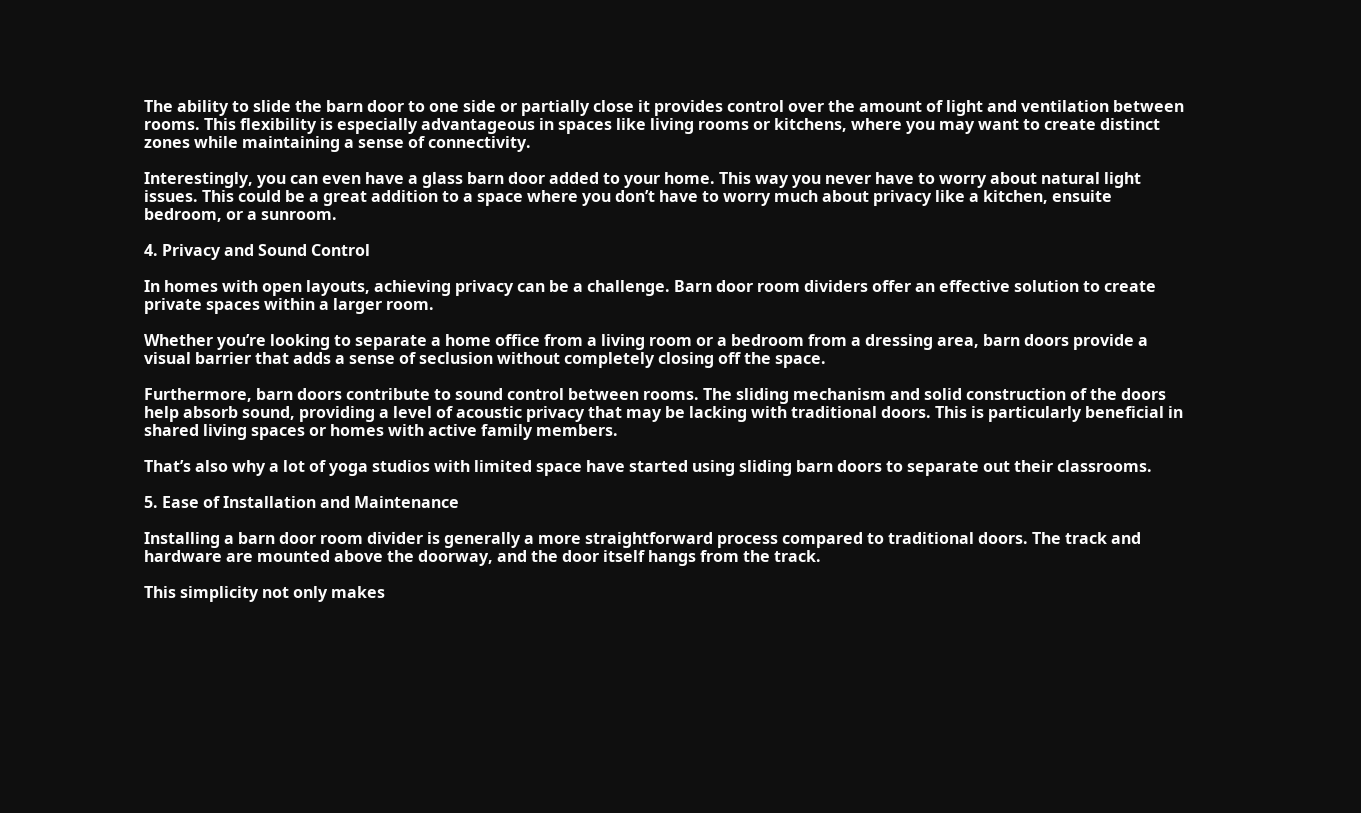The ability to slide the barn door to one side or partially close it provides control over the amount of light and ventilation between rooms. This flexibility is especially advantageous in spaces like living rooms or kitchens, where you may want to create distinct zones while maintaining a sense of connectivity.

Interestingly, you can even have a glass barn door added to your home. This way you never have to worry about natural light issues. This could be a great addition to a space where you don’t have to worry much about privacy like a kitchen, ensuite bedroom, or a sunroom.

4. Privacy and Sound Control

In homes with open layouts, achieving privacy can be a challenge. Barn door room dividers offer an effective solution to create private spaces within a larger room.

Whether you’re looking to separate a home office from a living room or a bedroom from a dressing area, barn doors provide a visual barrier that adds a sense of seclusion without completely closing off the space.

Furthermore, barn doors contribute to sound control between rooms. The sliding mechanism and solid construction of the doors help absorb sound, providing a level of acoustic privacy that may be lacking with traditional doors. This is particularly beneficial in shared living spaces or homes with active family members.

That’s also why a lot of yoga studios with limited space have started using sliding barn doors to separate out their classrooms.

5. Ease of Installation and Maintenance

Installing a barn door room divider is generally a more straightforward process compared to traditional doors. The track and hardware are mounted above the doorway, and the door itself hangs from the track.

This simplicity not only makes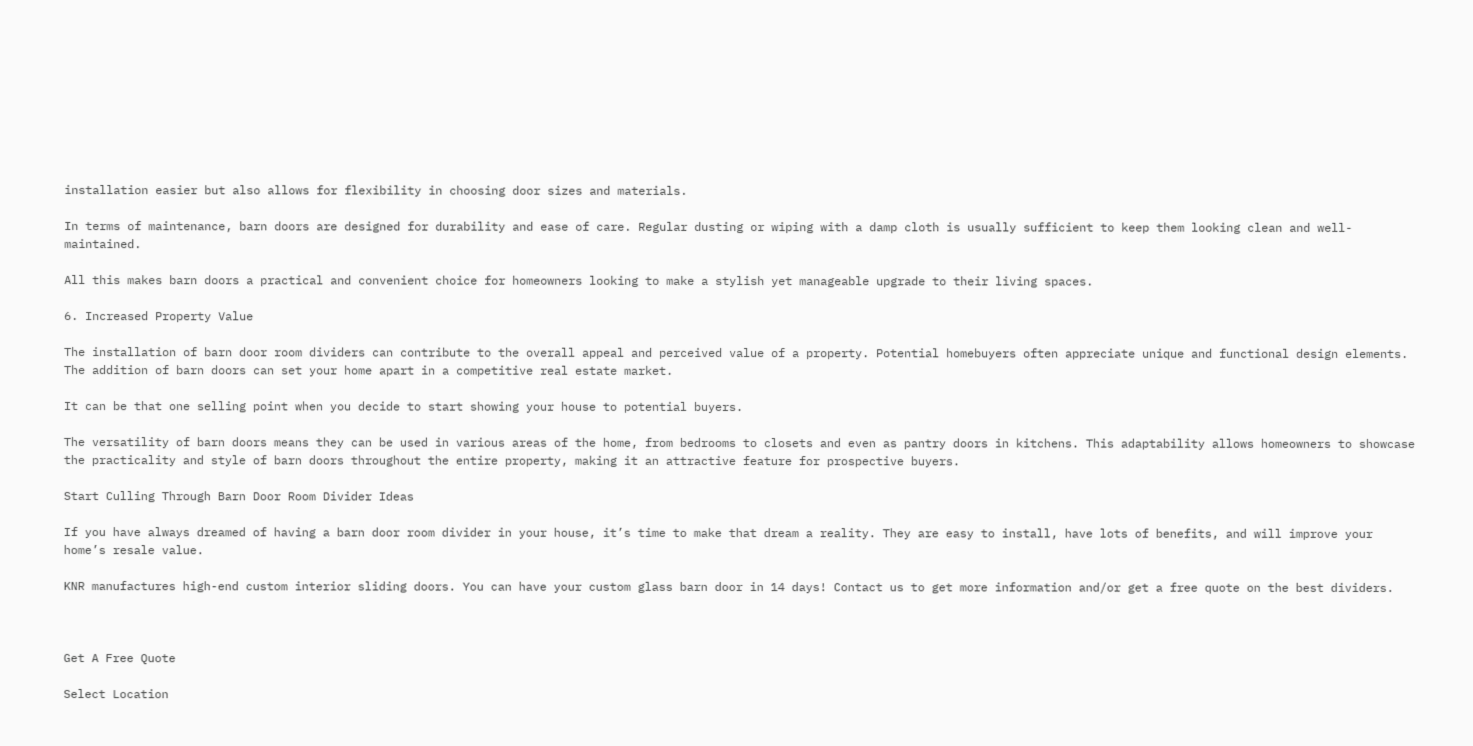installation easier but also allows for flexibility in choosing door sizes and materials.

In terms of maintenance, barn doors are designed for durability and ease of care. Regular dusting or wiping with a damp cloth is usually sufficient to keep them looking clean and well-maintained.

All this makes barn doors a practical and convenient choice for homeowners looking to make a stylish yet manageable upgrade to their living spaces.

6. Increased Property Value

The installation of barn door room dividers can contribute to the overall appeal and perceived value of a property. Potential homebuyers often appreciate unique and functional design elements. The addition of barn doors can set your home apart in a competitive real estate market.

It can be that one selling point when you decide to start showing your house to potential buyers.

The versatility of barn doors means they can be used in various areas of the home, from bedrooms to closets and even as pantry doors in kitchens. This adaptability allows homeowners to showcase the practicality and style of barn doors throughout the entire property, making it an attractive feature for prospective buyers.

Start Culling Through Barn Door Room Divider Ideas

If you have always dreamed of having a barn door room divider in your house, it’s time to make that dream a reality. They are easy to install, have lots of benefits, and will improve your home’s resale value.

KNR manufactures high-end custom interior sliding doors. You can have your custom glass barn door in 14 days! Contact us to get more information and/or get a free quote on the best dividers.



Get A Free Quote

Select Location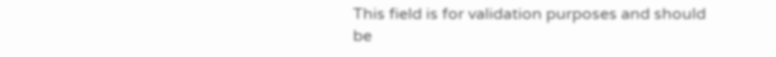This field is for validation purposes and should be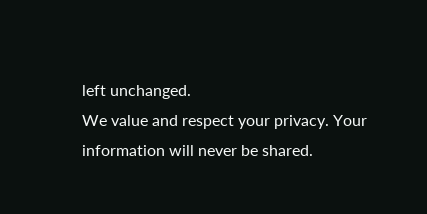left unchanged.
We value and respect your privacy. Your information will never be shared.